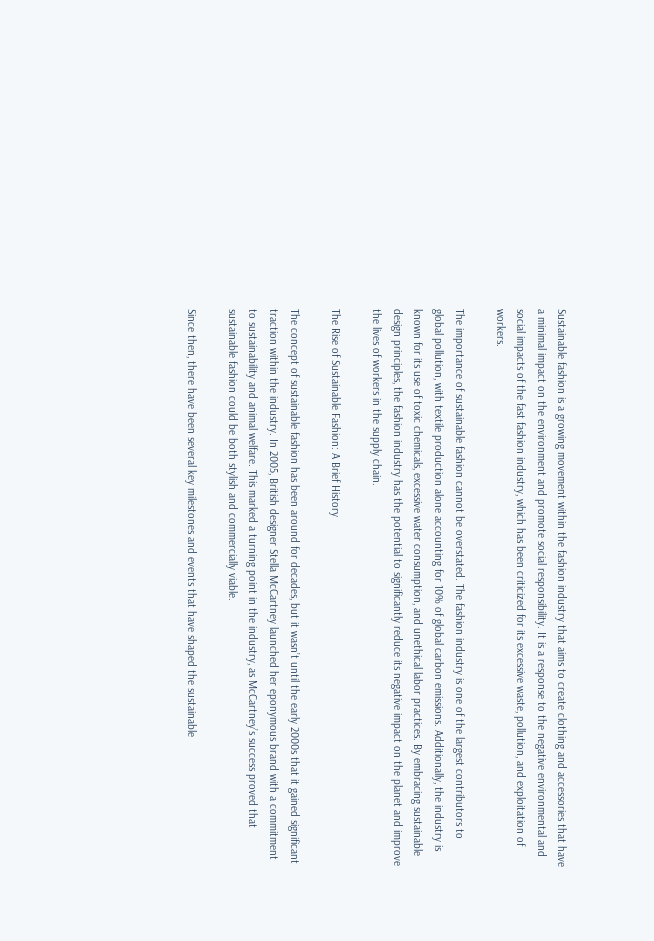Sustainable fashion is a growing movement within the fashion industry that aims to create clothing and accessories that have a minimal impact on the environment and promote social responsibility. It is a response to the negative environmental and social impacts of the fast fashion industry, which has been criticized for its excessive waste, pollution, and exploitation of workers.

The importance of sustainable fashion cannot be overstated. The fashion industry is one of the largest contributors to global pollution, with textile production alone accounting for 10% of global carbon emissions. Additionally, the industry is known for its use of toxic chemicals, excessive water consumption, and unethical labor practices. By embracing sustainable design principles, the fashion industry has the potential to significantly reduce its negative impact on the planet and improve the lives of workers in the supply chain.

The Rise of Sustainable Fashion: A Brief History

The concept of sustainable fashion has been around for decades, but it wasn’t until the early 2000s that it gained significant traction within the industry. In 2005, British designer Stella McCartney launched her eponymous brand with a commitment to sustainability and animal welfare. This marked a turning point in the industry, as McCartney’s success proved that sustainable fashion could be both stylish and commercially viable.

Since then, there have been several key milestones and events that have shaped the sustainable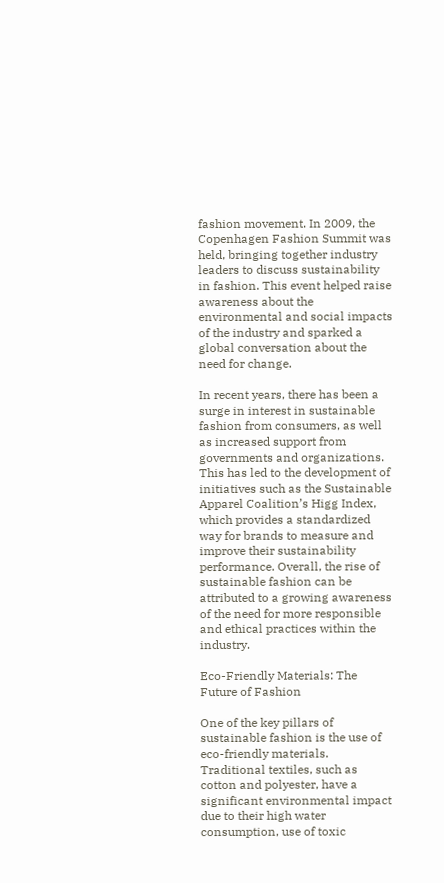fashion movement. In 2009, the Copenhagen Fashion Summit was held, bringing together industry leaders to discuss sustainability in fashion. This event helped raise awareness about the environmental and social impacts of the industry and sparked a global conversation about the need for change.

In recent years, there has been a surge in interest in sustainable fashion from consumers, as well as increased support from governments and organizations. This has led to the development of initiatives such as the Sustainable Apparel Coalition’s Higg Index, which provides a standardized way for brands to measure and improve their sustainability performance. Overall, the rise of sustainable fashion can be attributed to a growing awareness of the need for more responsible and ethical practices within the industry.

Eco-Friendly Materials: The Future of Fashion

One of the key pillars of sustainable fashion is the use of eco-friendly materials. Traditional textiles, such as cotton and polyester, have a significant environmental impact due to their high water consumption, use of toxic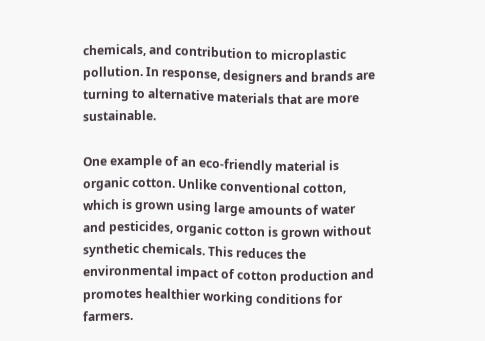chemicals, and contribution to microplastic pollution. In response, designers and brands are turning to alternative materials that are more sustainable.

One example of an eco-friendly material is organic cotton. Unlike conventional cotton, which is grown using large amounts of water and pesticides, organic cotton is grown without synthetic chemicals. This reduces the environmental impact of cotton production and promotes healthier working conditions for farmers.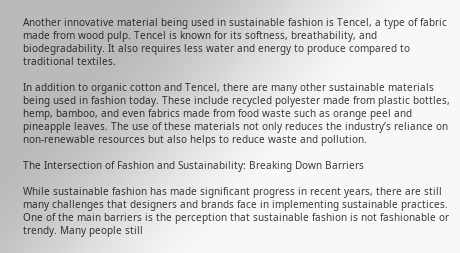Another innovative material being used in sustainable fashion is Tencel, a type of fabric made from wood pulp. Tencel is known for its softness, breathability, and biodegradability. It also requires less water and energy to produce compared to traditional textiles.

In addition to organic cotton and Tencel, there are many other sustainable materials being used in fashion today. These include recycled polyester made from plastic bottles, hemp, bamboo, and even fabrics made from food waste such as orange peel and pineapple leaves. The use of these materials not only reduces the industry’s reliance on non-renewable resources but also helps to reduce waste and pollution.

The Intersection of Fashion and Sustainability: Breaking Down Barriers

While sustainable fashion has made significant progress in recent years, there are still many challenges that designers and brands face in implementing sustainable practices. One of the main barriers is the perception that sustainable fashion is not fashionable or trendy. Many people still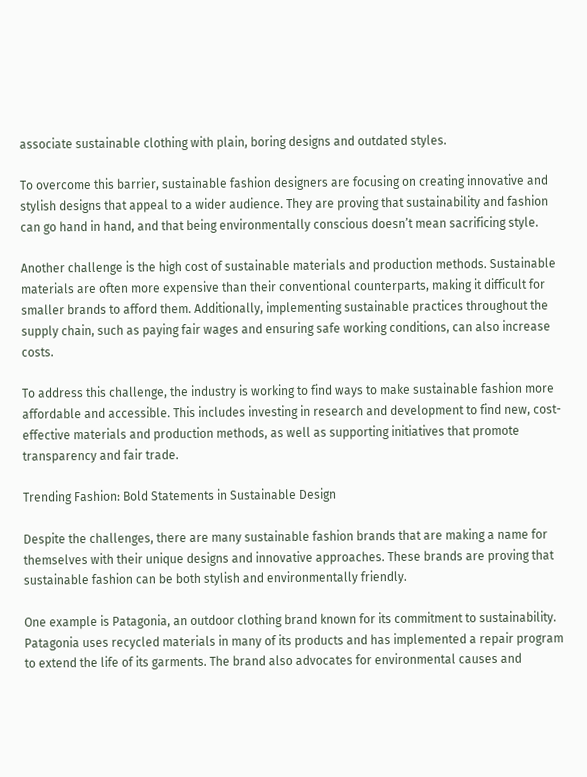associate sustainable clothing with plain, boring designs and outdated styles.

To overcome this barrier, sustainable fashion designers are focusing on creating innovative and stylish designs that appeal to a wider audience. They are proving that sustainability and fashion can go hand in hand, and that being environmentally conscious doesn’t mean sacrificing style.

Another challenge is the high cost of sustainable materials and production methods. Sustainable materials are often more expensive than their conventional counterparts, making it difficult for smaller brands to afford them. Additionally, implementing sustainable practices throughout the supply chain, such as paying fair wages and ensuring safe working conditions, can also increase costs.

To address this challenge, the industry is working to find ways to make sustainable fashion more affordable and accessible. This includes investing in research and development to find new, cost-effective materials and production methods, as well as supporting initiatives that promote transparency and fair trade.

Trending Fashion: Bold Statements in Sustainable Design

Despite the challenges, there are many sustainable fashion brands that are making a name for themselves with their unique designs and innovative approaches. These brands are proving that sustainable fashion can be both stylish and environmentally friendly.

One example is Patagonia, an outdoor clothing brand known for its commitment to sustainability. Patagonia uses recycled materials in many of its products and has implemented a repair program to extend the life of its garments. The brand also advocates for environmental causes and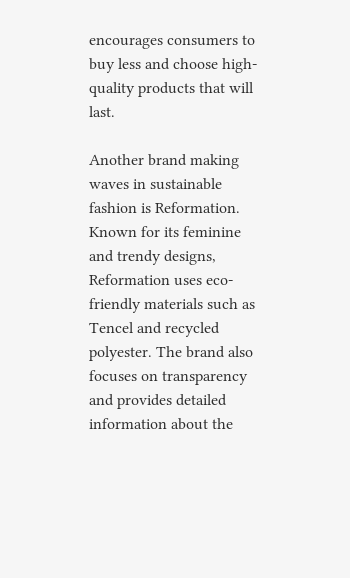encourages consumers to buy less and choose high-quality products that will last.

Another brand making waves in sustainable fashion is Reformation. Known for its feminine and trendy designs, Reformation uses eco-friendly materials such as Tencel and recycled polyester. The brand also focuses on transparency and provides detailed information about the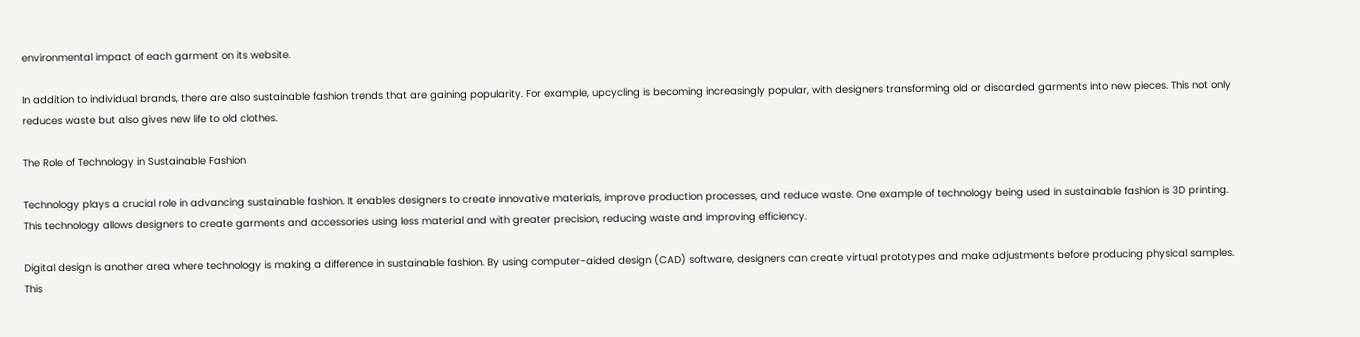environmental impact of each garment on its website.

In addition to individual brands, there are also sustainable fashion trends that are gaining popularity. For example, upcycling is becoming increasingly popular, with designers transforming old or discarded garments into new pieces. This not only reduces waste but also gives new life to old clothes.

The Role of Technology in Sustainable Fashion

Technology plays a crucial role in advancing sustainable fashion. It enables designers to create innovative materials, improve production processes, and reduce waste. One example of technology being used in sustainable fashion is 3D printing. This technology allows designers to create garments and accessories using less material and with greater precision, reducing waste and improving efficiency.

Digital design is another area where technology is making a difference in sustainable fashion. By using computer-aided design (CAD) software, designers can create virtual prototypes and make adjustments before producing physical samples. This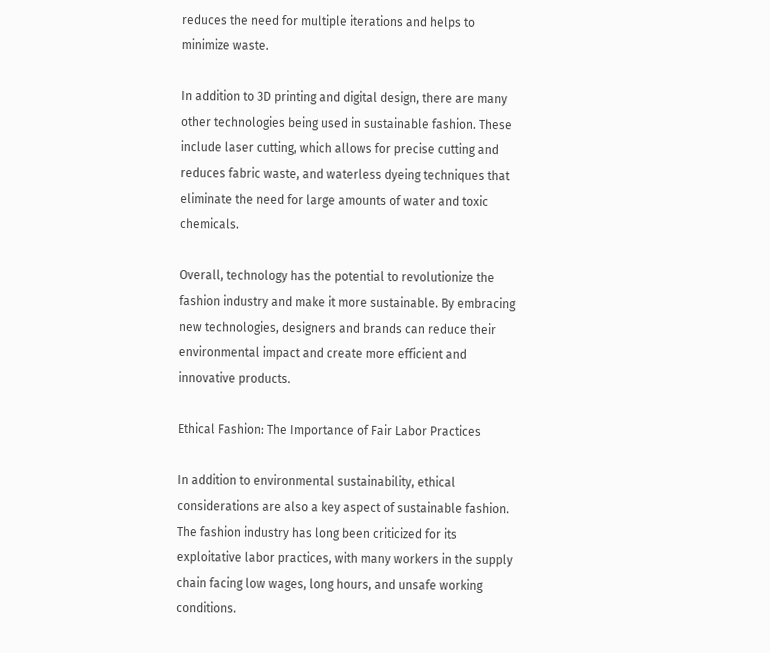reduces the need for multiple iterations and helps to minimize waste.

In addition to 3D printing and digital design, there are many other technologies being used in sustainable fashion. These include laser cutting, which allows for precise cutting and reduces fabric waste, and waterless dyeing techniques that eliminate the need for large amounts of water and toxic chemicals.

Overall, technology has the potential to revolutionize the fashion industry and make it more sustainable. By embracing new technologies, designers and brands can reduce their environmental impact and create more efficient and innovative products.

Ethical Fashion: The Importance of Fair Labor Practices

In addition to environmental sustainability, ethical considerations are also a key aspect of sustainable fashion. The fashion industry has long been criticized for its exploitative labor practices, with many workers in the supply chain facing low wages, long hours, and unsafe working conditions.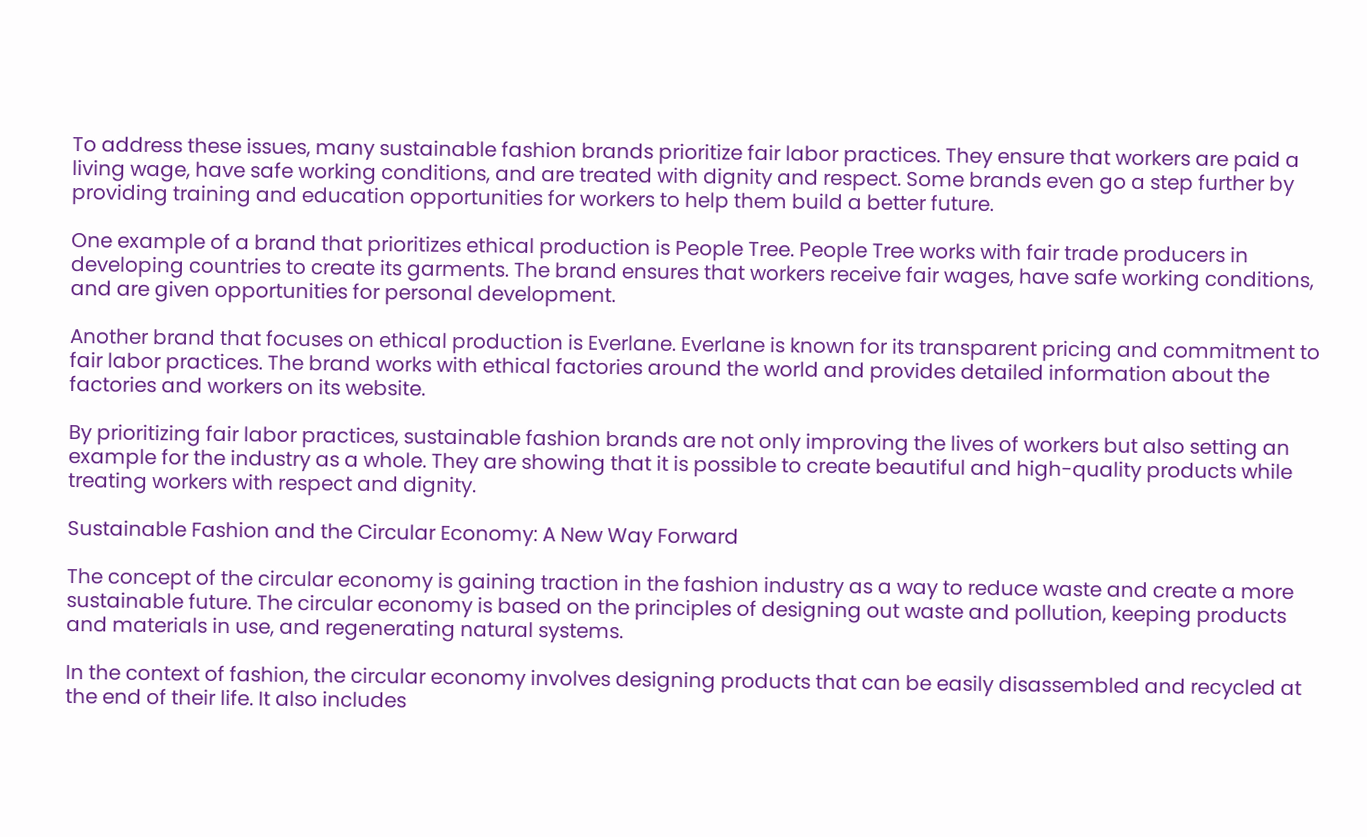To address these issues, many sustainable fashion brands prioritize fair labor practices. They ensure that workers are paid a living wage, have safe working conditions, and are treated with dignity and respect. Some brands even go a step further by providing training and education opportunities for workers to help them build a better future.

One example of a brand that prioritizes ethical production is People Tree. People Tree works with fair trade producers in developing countries to create its garments. The brand ensures that workers receive fair wages, have safe working conditions, and are given opportunities for personal development.

Another brand that focuses on ethical production is Everlane. Everlane is known for its transparent pricing and commitment to fair labor practices. The brand works with ethical factories around the world and provides detailed information about the factories and workers on its website.

By prioritizing fair labor practices, sustainable fashion brands are not only improving the lives of workers but also setting an example for the industry as a whole. They are showing that it is possible to create beautiful and high-quality products while treating workers with respect and dignity.

Sustainable Fashion and the Circular Economy: A New Way Forward

The concept of the circular economy is gaining traction in the fashion industry as a way to reduce waste and create a more sustainable future. The circular economy is based on the principles of designing out waste and pollution, keeping products and materials in use, and regenerating natural systems.

In the context of fashion, the circular economy involves designing products that can be easily disassembled and recycled at the end of their life. It also includes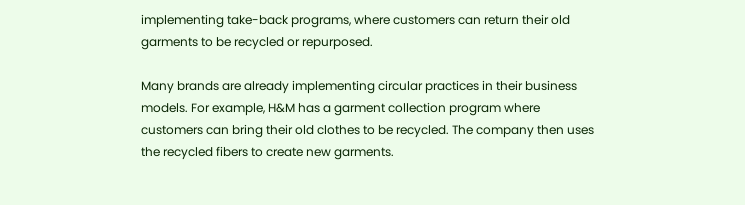implementing take-back programs, where customers can return their old garments to be recycled or repurposed.

Many brands are already implementing circular practices in their business models. For example, H&M has a garment collection program where customers can bring their old clothes to be recycled. The company then uses the recycled fibers to create new garments.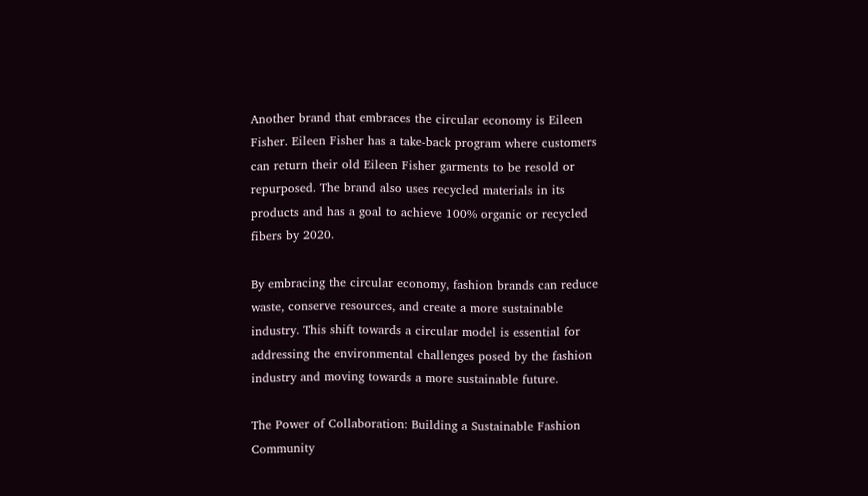Another brand that embraces the circular economy is Eileen Fisher. Eileen Fisher has a take-back program where customers can return their old Eileen Fisher garments to be resold or repurposed. The brand also uses recycled materials in its products and has a goal to achieve 100% organic or recycled fibers by 2020.

By embracing the circular economy, fashion brands can reduce waste, conserve resources, and create a more sustainable industry. This shift towards a circular model is essential for addressing the environmental challenges posed by the fashion industry and moving towards a more sustainable future.

The Power of Collaboration: Building a Sustainable Fashion Community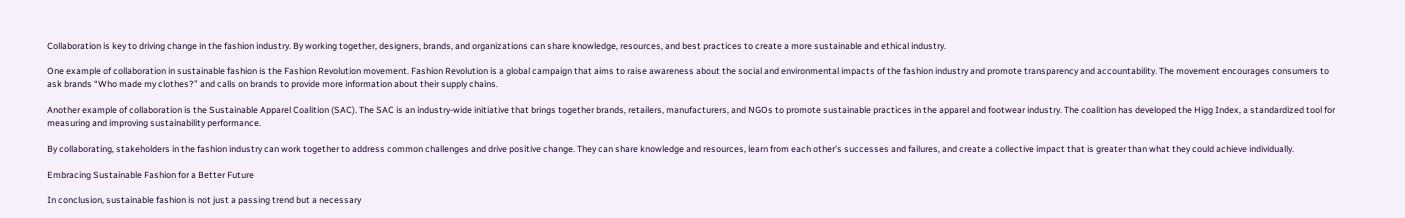Collaboration is key to driving change in the fashion industry. By working together, designers, brands, and organizations can share knowledge, resources, and best practices to create a more sustainable and ethical industry.

One example of collaboration in sustainable fashion is the Fashion Revolution movement. Fashion Revolution is a global campaign that aims to raise awareness about the social and environmental impacts of the fashion industry and promote transparency and accountability. The movement encourages consumers to ask brands “Who made my clothes?” and calls on brands to provide more information about their supply chains.

Another example of collaboration is the Sustainable Apparel Coalition (SAC). The SAC is an industry-wide initiative that brings together brands, retailers, manufacturers, and NGOs to promote sustainable practices in the apparel and footwear industry. The coalition has developed the Higg Index, a standardized tool for measuring and improving sustainability performance.

By collaborating, stakeholders in the fashion industry can work together to address common challenges and drive positive change. They can share knowledge and resources, learn from each other’s successes and failures, and create a collective impact that is greater than what they could achieve individually.

Embracing Sustainable Fashion for a Better Future

In conclusion, sustainable fashion is not just a passing trend but a necessary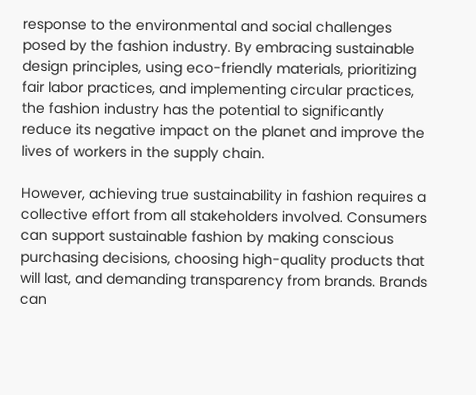response to the environmental and social challenges posed by the fashion industry. By embracing sustainable design principles, using eco-friendly materials, prioritizing fair labor practices, and implementing circular practices, the fashion industry has the potential to significantly reduce its negative impact on the planet and improve the lives of workers in the supply chain.

However, achieving true sustainability in fashion requires a collective effort from all stakeholders involved. Consumers can support sustainable fashion by making conscious purchasing decisions, choosing high-quality products that will last, and demanding transparency from brands. Brands can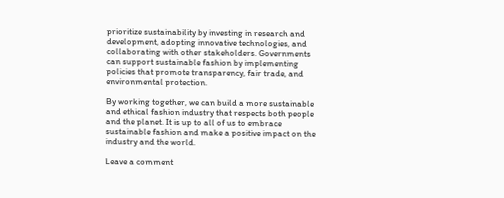prioritize sustainability by investing in research and development, adopting innovative technologies, and collaborating with other stakeholders. Governments can support sustainable fashion by implementing policies that promote transparency, fair trade, and environmental protection.

By working together, we can build a more sustainable and ethical fashion industry that respects both people and the planet. It is up to all of us to embrace sustainable fashion and make a positive impact on the industry and the world.

Leave a comment